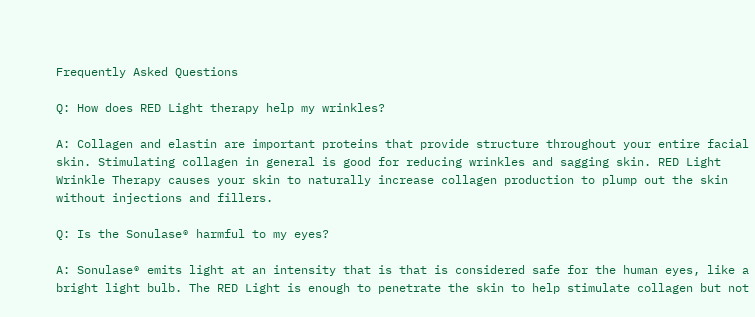Frequently Asked Questions

Q: How does RED Light therapy help my wrinkles?

A: Collagen and elastin are important proteins that provide structure throughout your entire facial skin. Stimulating collagen in general is good for reducing wrinkles and sagging skin. RED Light Wrinkle Therapy causes your skin to naturally increase collagen production to plump out the skin without injections and fillers.

Q: Is the Sonulase® harmful to my eyes?

A: Sonulase® emits light at an intensity that is that is considered safe for the human eyes, like a bright light bulb. The RED Light is enough to penetrate the skin to help stimulate collagen but not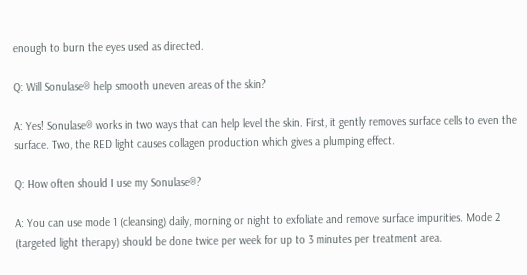enough to burn the eyes used as directed.

Q: Will Sonulase® help smooth uneven areas of the skin?

A: Yes! Sonulase® works in two ways that can help level the skin. First, it gently removes surface cells to even the surface. Two, the RED light causes collagen production which gives a plumping effect.

Q: How often should I use my Sonulase®?

A: You can use mode 1 (cleansing) daily, morning or night to exfoliate and remove surface impurities. Mode 2 (targeted light therapy) should be done twice per week for up to 3 minutes per treatment area.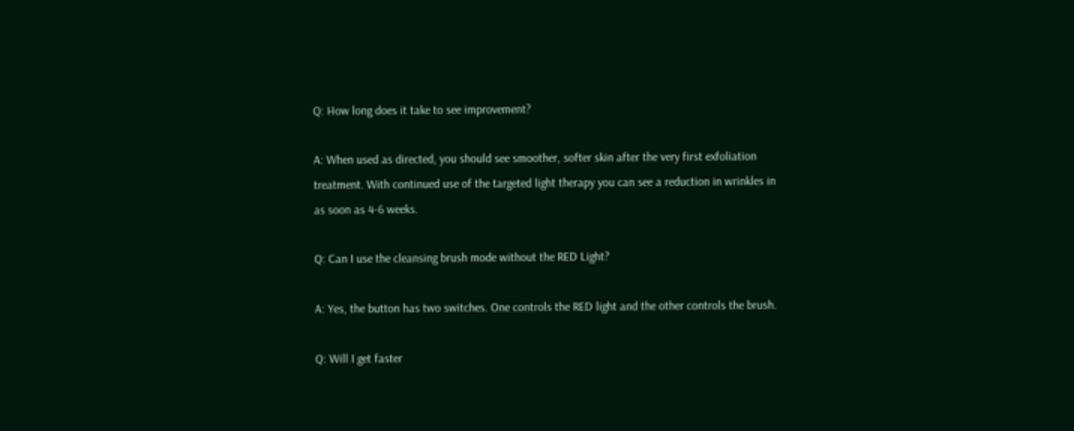Q: How long does it take to see improvement?

A: When used as directed, you should see smoother, softer skin after the very first exfoliation treatment. With continued use of the targeted light therapy you can see a reduction in wrinkles in as soon as 4-6 weeks.

Q: Can I use the cleansing brush mode without the RED Light?

A: Yes, the button has two switches. One controls the RED light and the other controls the brush.

Q: Will I get faster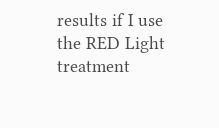results if I use the RED Light treatment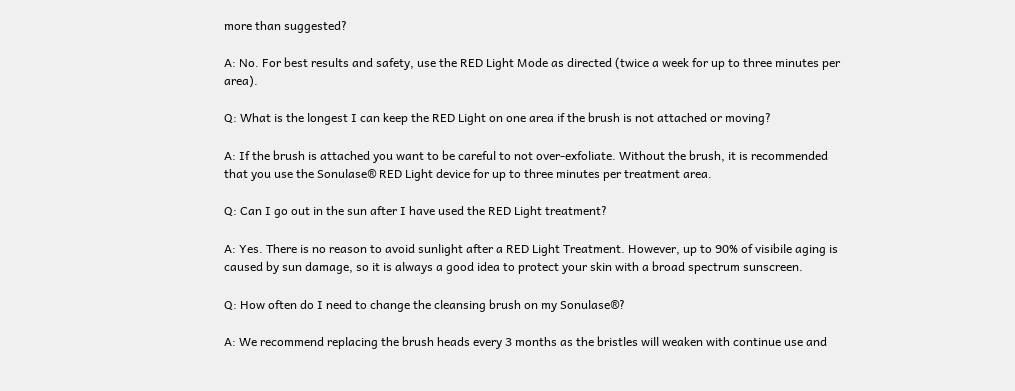more than suggested?

A: No. For best results and safety, use the RED Light Mode as directed (twice a week for up to three minutes per area).

Q: What is the longest I can keep the RED Light on one area if the brush is not attached or moving?

A: If the brush is attached you want to be careful to not over-exfoliate. Without the brush, it is recommended that you use the Sonulase® RED Light device for up to three minutes per treatment area.

Q: Can I go out in the sun after I have used the RED Light treatment?

A: Yes. There is no reason to avoid sunlight after a RED Light Treatment. However, up to 90% of visibile aging is caused by sun damage, so it is always a good idea to protect your skin with a broad spectrum sunscreen.

Q: How often do I need to change the cleansing brush on my Sonulase®?

A: We recommend replacing the brush heads every 3 months as the bristles will weaken with continue use and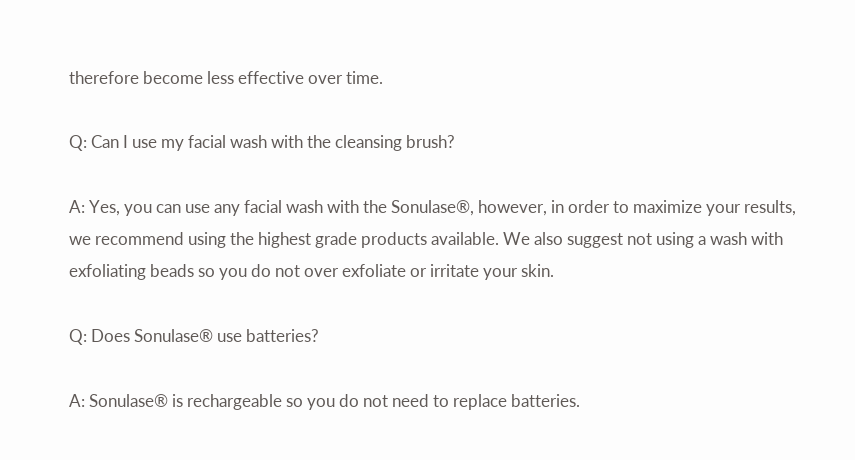therefore become less effective over time.

Q: Can I use my facial wash with the cleansing brush?

A: Yes, you can use any facial wash with the Sonulase®, however, in order to maximize your results, we recommend using the highest grade products available. We also suggest not using a wash with exfoliating beads so you do not over exfoliate or irritate your skin.

Q: Does Sonulase® use batteries?

A: Sonulase® is rechargeable so you do not need to replace batteries.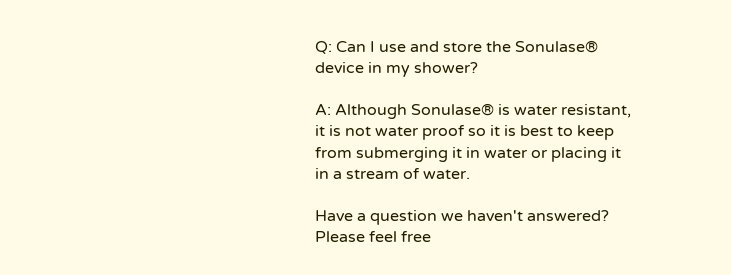Q: Can I use and store the Sonulase® device in my shower?

A: Although Sonulase® is water resistant, it is not water proof so it is best to keep from submerging it in water or placing it in a stream of water.

Have a question we haven't answered? Please feel free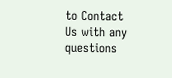to Contact Us with any questions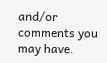and/or comments you may have.